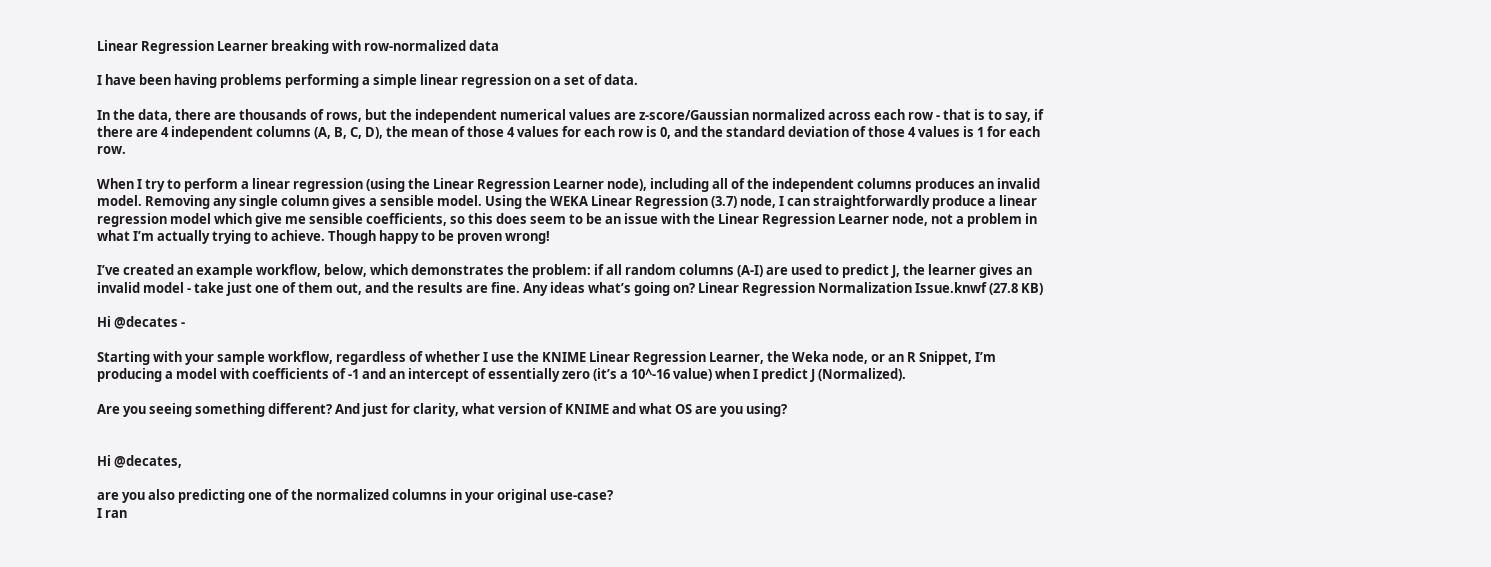Linear Regression Learner breaking with row-normalized data

I have been having problems performing a simple linear regression on a set of data.

In the data, there are thousands of rows, but the independent numerical values are z-score/Gaussian normalized across each row - that is to say, if there are 4 independent columns (A, B, C, D), the mean of those 4 values for each row is 0, and the standard deviation of those 4 values is 1 for each row.

When I try to perform a linear regression (using the Linear Regression Learner node), including all of the independent columns produces an invalid model. Removing any single column gives a sensible model. Using the WEKA Linear Regression (3.7) node, I can straightforwardly produce a linear regression model which give me sensible coefficients, so this does seem to be an issue with the Linear Regression Learner node, not a problem in what I’m actually trying to achieve. Though happy to be proven wrong!

I’ve created an example workflow, below, which demonstrates the problem: if all random columns (A-I) are used to predict J, the learner gives an invalid model - take just one of them out, and the results are fine. Any ideas what’s going on? Linear Regression Normalization Issue.knwf (27.8 KB)

Hi @decates -

Starting with your sample workflow, regardless of whether I use the KNIME Linear Regression Learner, the Weka node, or an R Snippet, I’m producing a model with coefficients of -1 and an intercept of essentially zero (it’s a 10^-16 value) when I predict J (Normalized).

Are you seeing something different? And just for clarity, what version of KNIME and what OS are you using?


Hi @decates,

are you also predicting one of the normalized columns in your original use-case?
I ran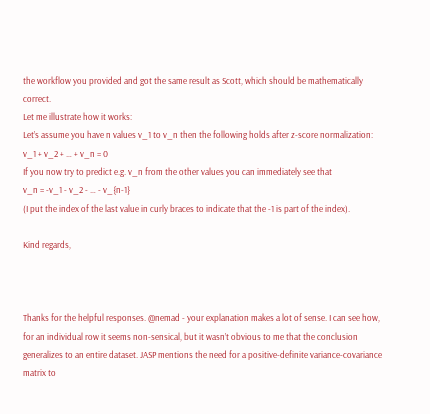the workflow you provided and got the same result as Scott, which should be mathematically correct.
Let me illustrate how it works:
Let’s assume you have n values v_1 to v_n then the following holds after z-score normalization:
v_1 + v_2 + … + v_n = 0
If you now try to predict e.g. v_n from the other values you can immediately see that
v_n = -v_1 - v_2 - … - v_{n-1}
(I put the index of the last value in curly braces to indicate that the -1 is part of the index).

Kind regards,



Thanks for the helpful responses. @nemad - your explanation makes a lot of sense. I can see how, for an individual row it seems non-sensical, but it wasn’t obvious to me that the conclusion generalizes to an entire dataset. JASP mentions the need for a positive-definite variance-covariance matrix to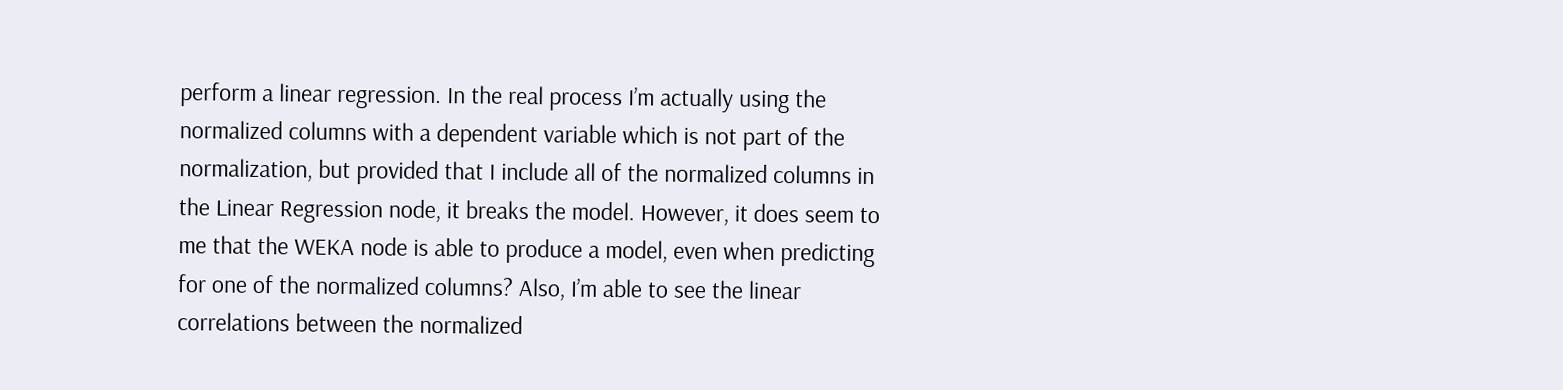perform a linear regression. In the real process I’m actually using the normalized columns with a dependent variable which is not part of the normalization, but provided that I include all of the normalized columns in the Linear Regression node, it breaks the model. However, it does seem to me that the WEKA node is able to produce a model, even when predicting for one of the normalized columns? Also, I’m able to see the linear correlations between the normalized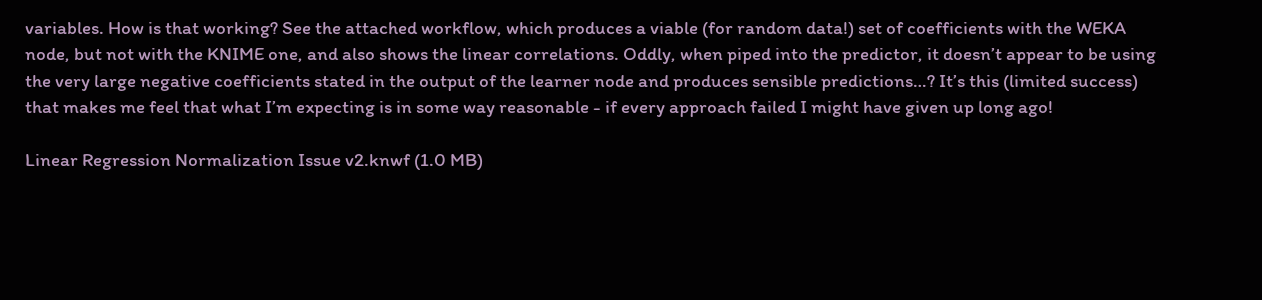variables. How is that working? See the attached workflow, which produces a viable (for random data!) set of coefficients with the WEKA node, but not with the KNIME one, and also shows the linear correlations. Oddly, when piped into the predictor, it doesn’t appear to be using the very large negative coefficients stated in the output of the learner node and produces sensible predictions…? It’s this (limited success) that makes me feel that what I’m expecting is in some way reasonable - if every approach failed I might have given up long ago!

Linear Regression Normalization Issue v2.knwf (1.0 MB)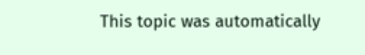This topic was automatically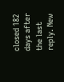closed 182 days after the last reply. New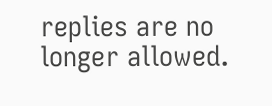replies are no longer allowed.